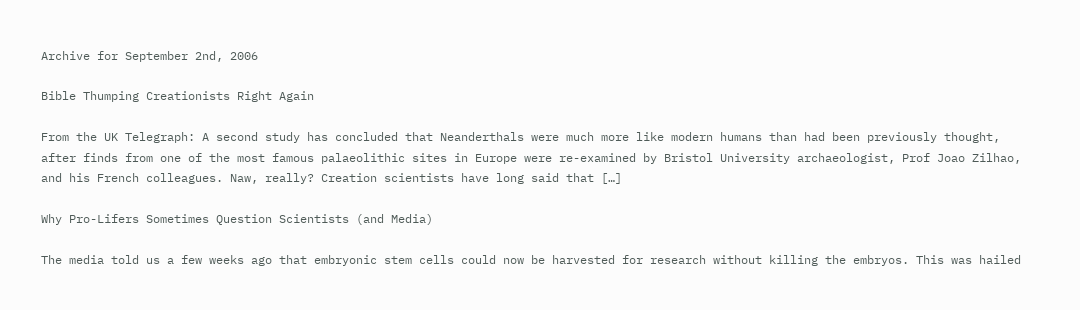Archive for September 2nd, 2006

Bible Thumping Creationists Right Again

From the UK Telegraph: A second study has concluded that Neanderthals were much more like modern humans than had been previously thought, after finds from one of the most famous palaeolithic sites in Europe were re-examined by Bristol University archaeologist, Prof Joao Zilhao, and his French colleagues. Naw, really? Creation scientists have long said that […]

Why Pro-Lifers Sometimes Question Scientists (and Media)

The media told us a few weeks ago that embryonic stem cells could now be harvested for research without killing the embryos. This was hailed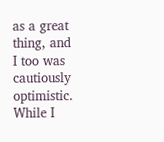as a great thing, and I too was cautiously optimistic. While I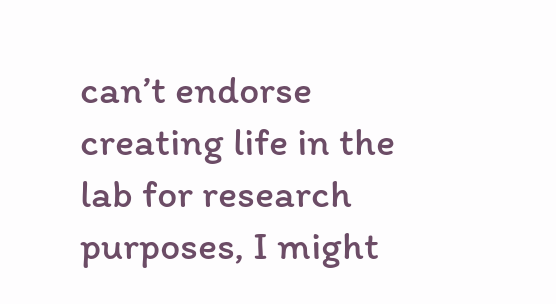can’t endorse creating life in the lab for research purposes, I might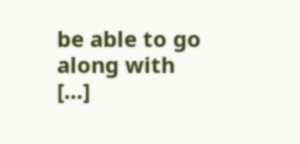be able to go along with […]